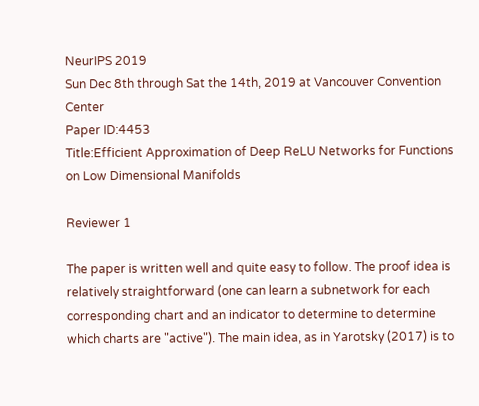NeurIPS 2019
Sun Dec 8th through Sat the 14th, 2019 at Vancouver Convention Center
Paper ID:4453
Title:Efficient Approximation of Deep ReLU Networks for Functions on Low Dimensional Manifolds

Reviewer 1

The paper is written well and quite easy to follow. The proof idea is relatively straightforward (one can learn a subnetwork for each corresponding chart and an indicator to determine to determine which charts are "active"). The main idea, as in Yarotsky (2017) is to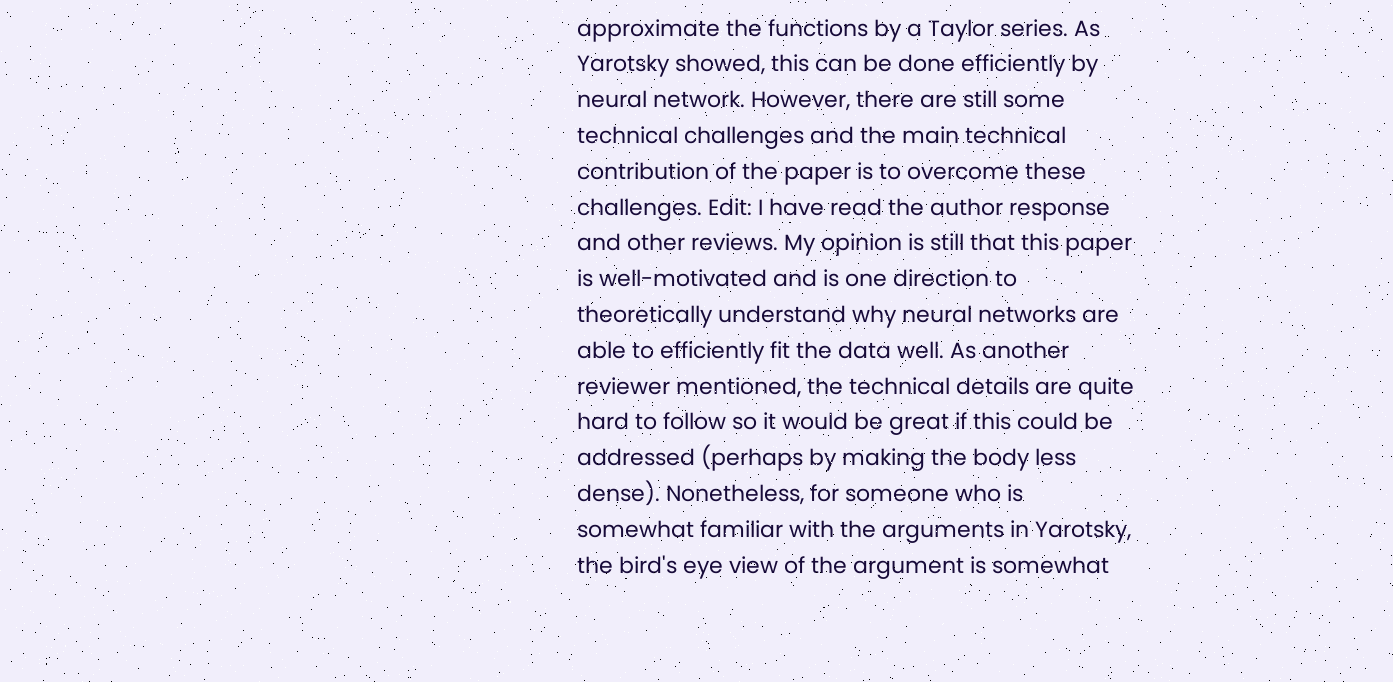approximate the functions by a Taylor series. As Yarotsky showed, this can be done efficiently by neural network. However, there are still some technical challenges and the main technical contribution of the paper is to overcome these challenges. Edit: I have read the author response and other reviews. My opinion is still that this paper is well-motivated and is one direction to theoretically understand why neural networks are able to efficiently fit the data well. As another reviewer mentioned, the technical details are quite hard to follow so it would be great if this could be addressed (perhaps by making the body less dense). Nonetheless, for someone who is somewhat familiar with the arguments in Yarotsky, the bird's eye view of the argument is somewhat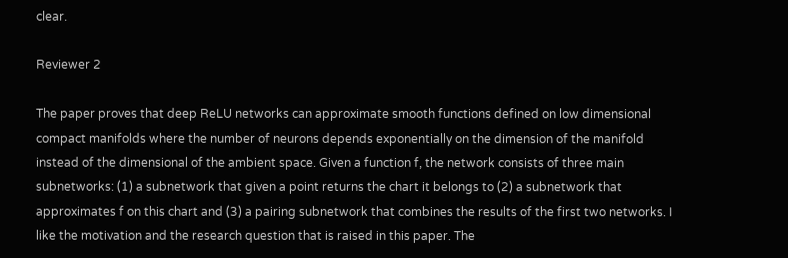clear.

Reviewer 2

The paper proves that deep ReLU networks can approximate smooth functions defined on low dimensional compact manifolds where the number of neurons depends exponentially on the dimension of the manifold instead of the dimensional of the ambient space. Given a function f, the network consists of three main subnetworks: (1) a subnetwork that given a point returns the chart it belongs to (2) a subnetwork that approximates f on this chart and (3) a pairing subnetwork that combines the results of the first two networks. I like the motivation and the research question that is raised in this paper. The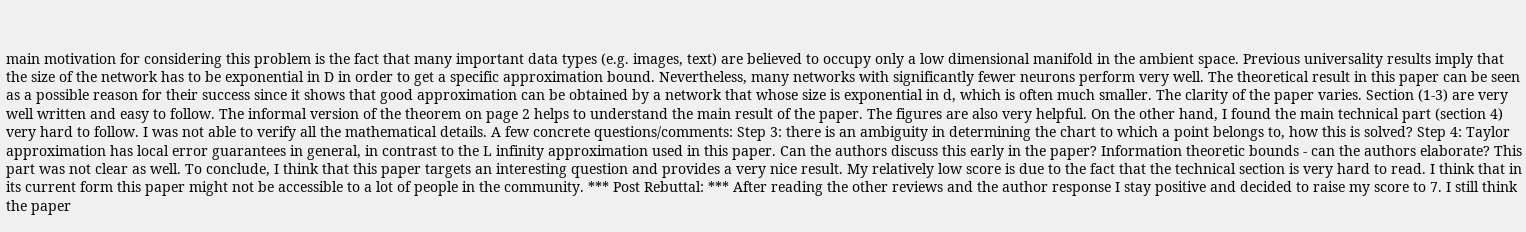main motivation for considering this problem is the fact that many important data types (e.g. images, text) are believed to occupy only a low dimensional manifold in the ambient space. Previous universality results imply that the size of the network has to be exponential in D in order to get a specific approximation bound. Nevertheless, many networks with significantly fewer neurons perform very well. The theoretical result in this paper can be seen as a possible reason for their success since it shows that good approximation can be obtained by a network that whose size is exponential in d, which is often much smaller. The clarity of the paper varies. Section (1-3) are very well written and easy to follow. The informal version of the theorem on page 2 helps to understand the main result of the paper. The figures are also very helpful. On the other hand, I found the main technical part (section 4) very hard to follow. I was not able to verify all the mathematical details. A few concrete questions/comments: Step 3: there is an ambiguity in determining the chart to which a point belongs to, how this is solved? Step 4: Taylor approximation has local error guarantees in general, in contrast to the L infinity approximation used in this paper. Can the authors discuss this early in the paper? Information theoretic bounds - can the authors elaborate? This part was not clear as well. To conclude, I think that this paper targets an interesting question and provides a very nice result. My relatively low score is due to the fact that the technical section is very hard to read. I think that in its current form this paper might not be accessible to a lot of people in the community. *** Post Rebuttal: *** After reading the other reviews and the author response I stay positive and decided to raise my score to 7. I still think the paper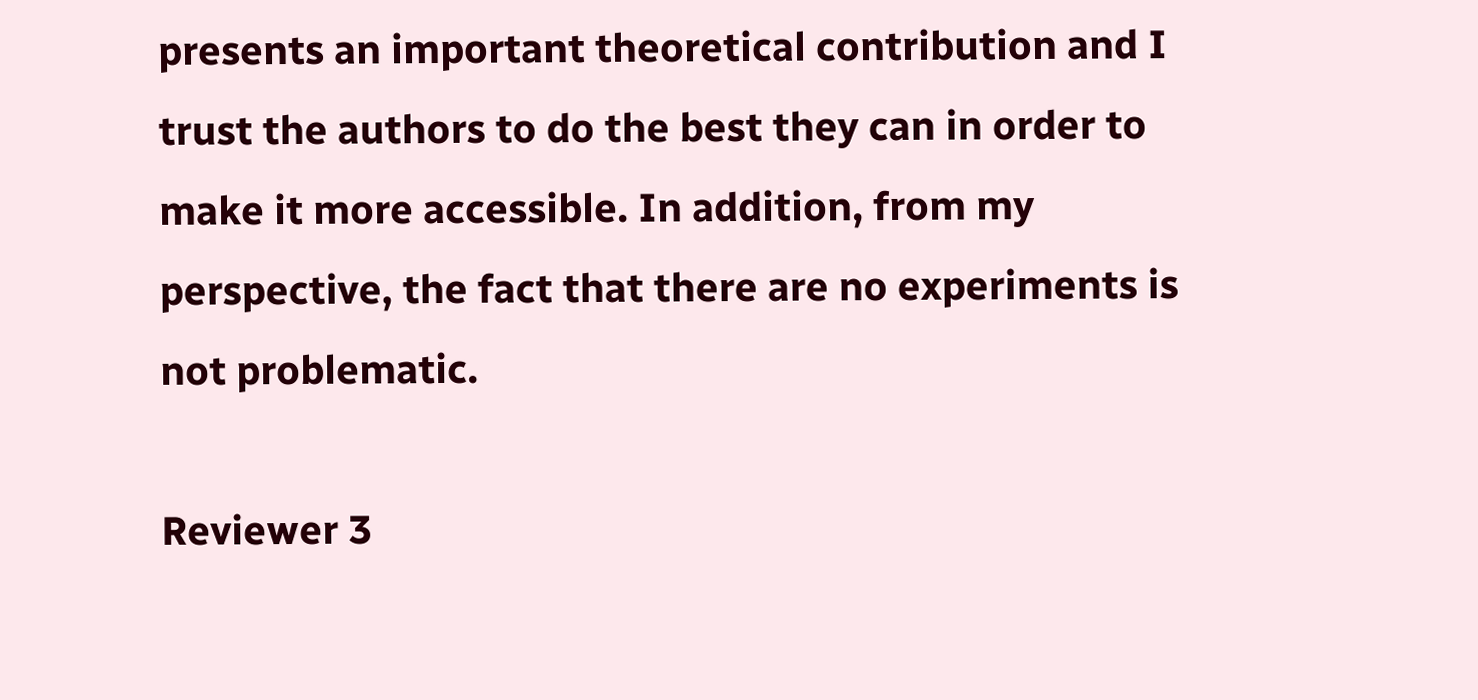presents an important theoretical contribution and I trust the authors to do the best they can in order to make it more accessible. In addition, from my perspective, the fact that there are no experiments is not problematic.

Reviewer 3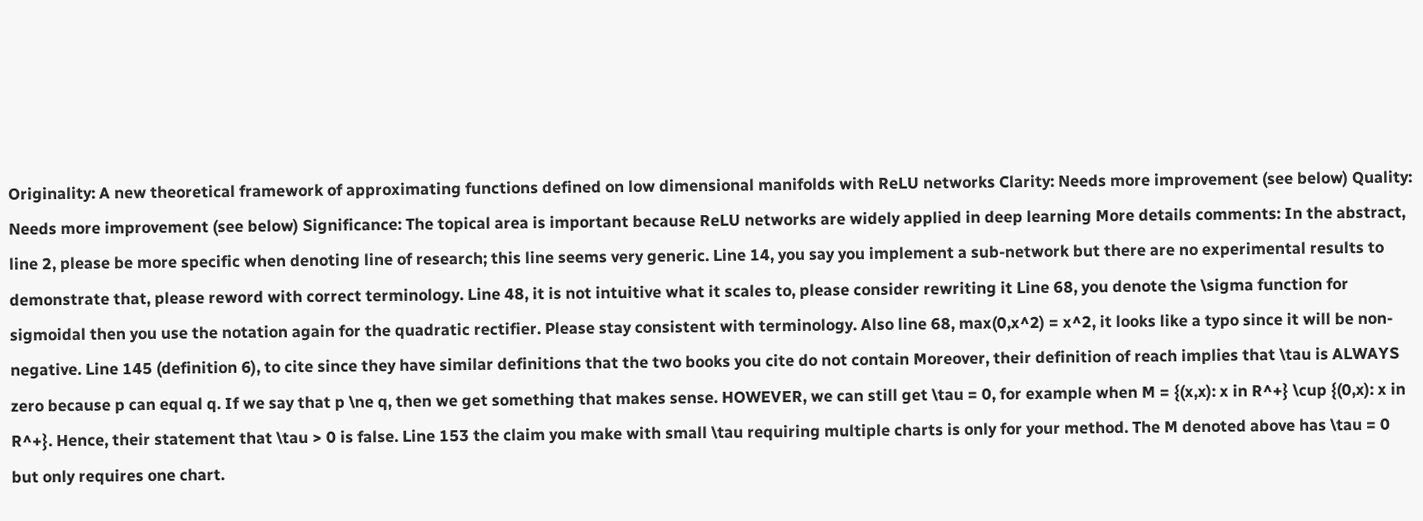Originality: A new theoretical framework of approximating functions defined on low dimensional manifolds with ReLU networks Clarity: Needs more improvement (see below) Quality: Needs more improvement (see below) Significance: The topical area is important because ReLU networks are widely applied in deep learning More details comments: In the abstract, line 2, please be more specific when denoting line of research; this line seems very generic. Line 14, you say you implement a sub-network but there are no experimental results to demonstrate that, please reword with correct terminology. Line 48, it is not intuitive what it scales to, please consider rewriting it Line 68, you denote the \sigma function for sigmoidal then you use the notation again for the quadratic rectifier. Please stay consistent with terminology. Also line 68, max(0,x^2) = x^2, it looks like a typo since it will be non-negative. Line 145 (definition 6), to cite since they have similar definitions that the two books you cite do not contain Moreover, their definition of reach implies that \tau is ALWAYS zero because p can equal q. If we say that p \ne q, then we get something that makes sense. HOWEVER, we can still get \tau = 0, for example when M = {(x,x): x in R^+} \cup {(0,x): x in R^+}. Hence, their statement that \tau > 0 is false. Line 153 the claim you make with small \tau requiring multiple charts is only for your method. The M denoted above has \tau = 0 but only requires one chart.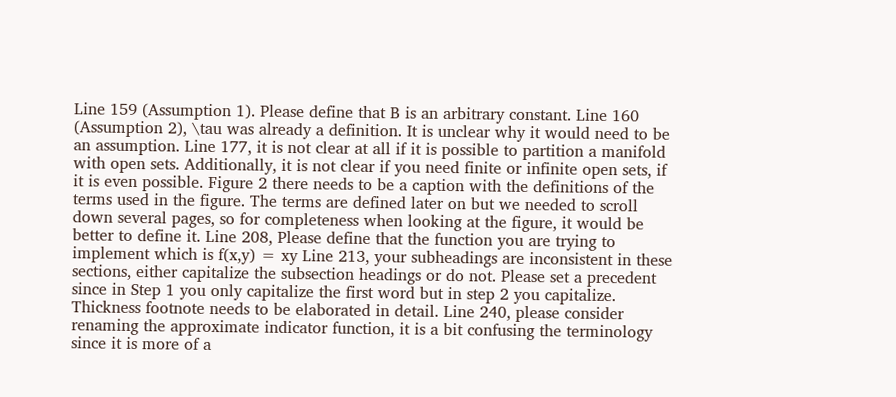Line 159 (Assumption 1). Please define that B is an arbitrary constant. Line 160 (Assumption 2), \tau was already a definition. It is unclear why it would need to be an assumption. Line 177, it is not clear at all if it is possible to partition a manifold with open sets. Additionally, it is not clear if you need finite or infinite open sets, if it is even possible. Figure 2 there needs to be a caption with the definitions of the terms used in the figure. The terms are defined later on but we needed to scroll down several pages, so for completeness when looking at the figure, it would be better to define it. Line 208, Please define that the function you are trying to implement which is f(x,y) = xy Line 213, your subheadings are inconsistent in these sections, either capitalize the subsection headings or do not. Please set a precedent since in Step 1 you only capitalize the first word but in step 2 you capitalize. Thickness footnote needs to be elaborated in detail. Line 240, please consider renaming the approximate indicator function, it is a bit confusing the terminology since it is more of a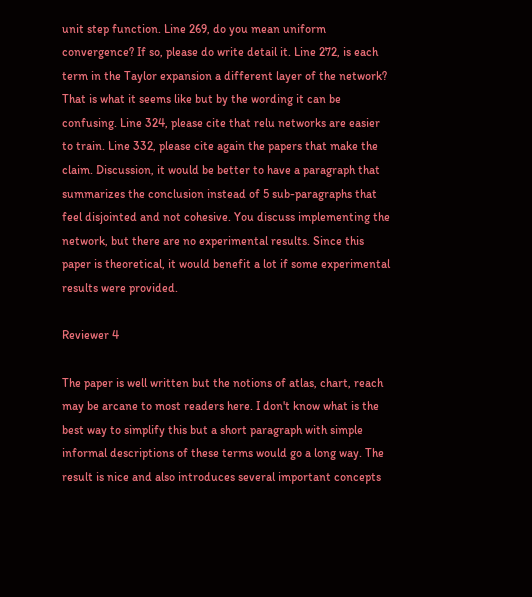unit step function. Line 269, do you mean uniform convergence? If so, please do write detail it. Line 272, is each term in the Taylor expansion a different layer of the network? That is what it seems like but by the wording it can be confusing. Line 324, please cite that relu networks are easier to train. Line 332, please cite again the papers that make the claim. Discussion, it would be better to have a paragraph that summarizes the conclusion instead of 5 sub-paragraphs that feel disjointed and not cohesive. You discuss implementing the network, but there are no experimental results. Since this paper is theoretical, it would benefit a lot if some experimental results were provided.

Reviewer 4

The paper is well written but the notions of atlas, chart, reach may be arcane to most readers here. I don't know what is the best way to simplify this but a short paragraph with simple informal descriptions of these terms would go a long way. The result is nice and also introduces several important concepts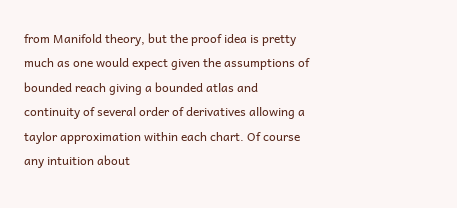from Manifold theory, but the proof idea is pretty much as one would expect given the assumptions of bounded reach giving a bounded atlas and continuity of several order of derivatives allowing a taylor approximation within each chart. Of course any intuition about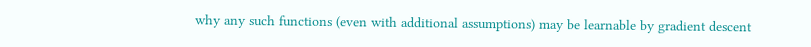why any such functions (even with additional assumptions) may be learnable by gradient descent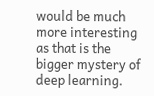would be much more interesting as that is the bigger mystery of deep learning.